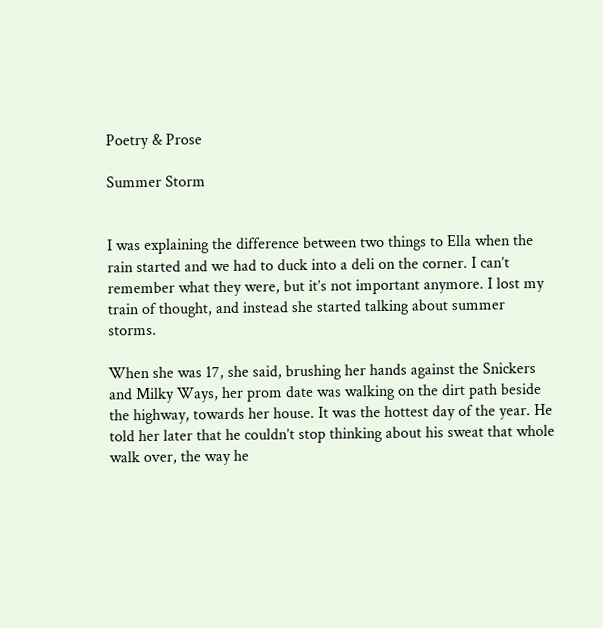Poetry & Prose

Summer Storm


I was explaining the difference between two things to Ella when the rain started and we had to duck into a deli on the corner. I can’t remember what they were, but it’s not important anymore. I lost my train of thought, and instead she started talking about summer storms.

When she was 17, she said, brushing her hands against the Snickers and Milky Ways, her prom date was walking on the dirt path beside the highway, towards her house. It was the hottest day of the year. He told her later that he couldn’t stop thinking about his sweat that whole walk over, the way he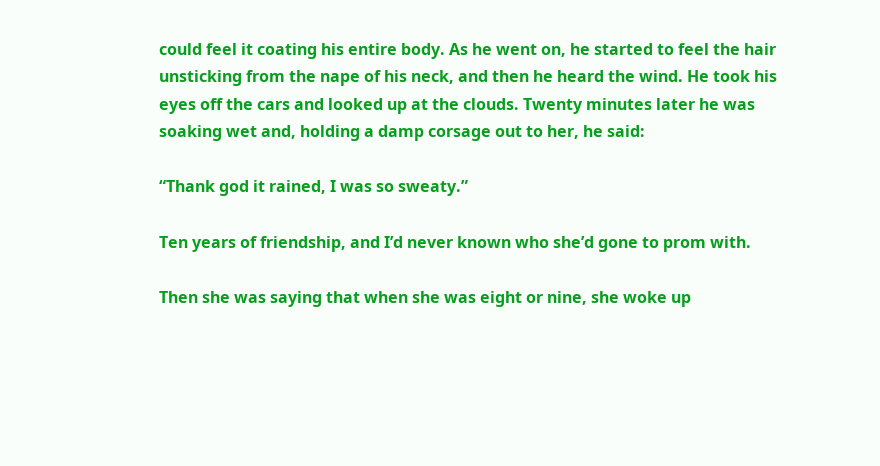could feel it coating his entire body. As he went on, he started to feel the hair unsticking from the nape of his neck, and then he heard the wind. He took his eyes off the cars and looked up at the clouds. Twenty minutes later he was soaking wet and, holding a damp corsage out to her, he said:

“Thank god it rained, I was so sweaty.”

Ten years of friendship, and I’d never known who she’d gone to prom with.

Then she was saying that when she was eight or nine, she woke up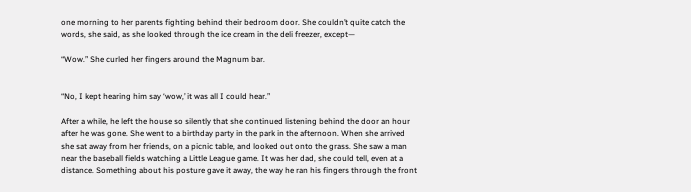one morning to her parents fighting behind their bedroom door. She couldn’t quite catch the words, she said, as she looked through the ice cream in the deli freezer, except—

“Wow.” She curled her fingers around the Magnum bar.


“No, I kept hearing him say ‘wow,’ it was all I could hear.”

After a while, he left the house so silently that she continued listening behind the door an hour after he was gone. She went to a birthday party in the park in the afternoon. When she arrived she sat away from her friends, on a picnic table, and looked out onto the grass. She saw a man near the baseball fields watching a Little League game. It was her dad, she could tell, even at a distance. Something about his posture gave it away, the way he ran his fingers through the front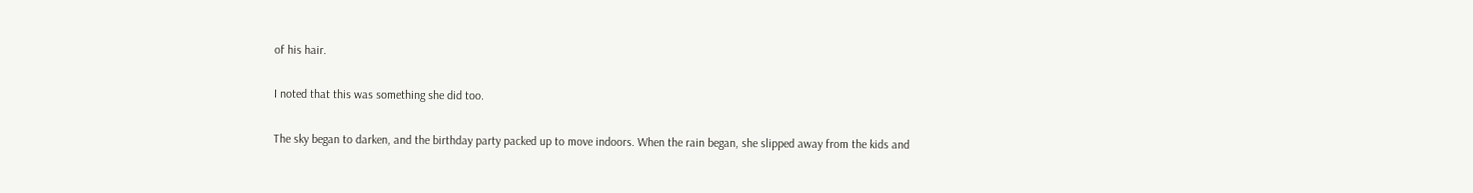of his hair.

I noted that this was something she did too.

The sky began to darken, and the birthday party packed up to move indoors. When the rain began, she slipped away from the kids and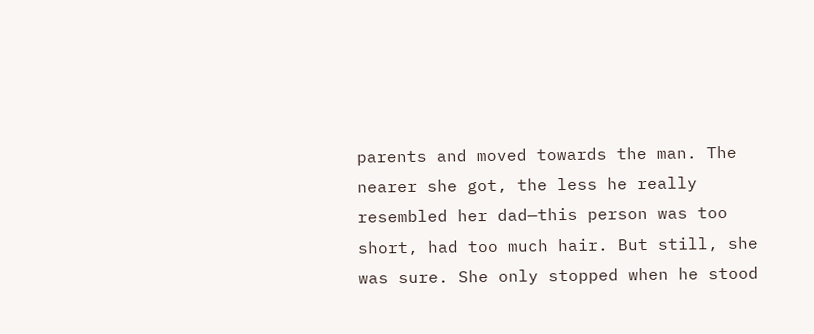parents and moved towards the man. The nearer she got, the less he really resembled her dad—this person was too short, had too much hair. But still, she was sure. She only stopped when he stood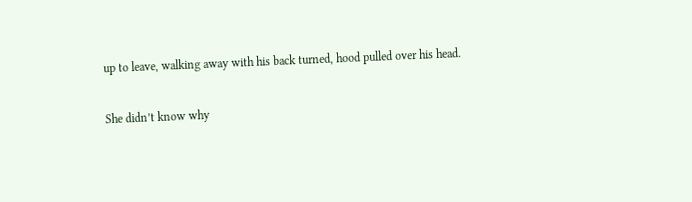up to leave, walking away with his back turned, hood pulled over his head.

She didn’t know why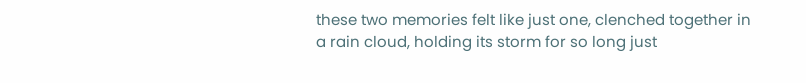these two memories felt like just one, clenched together in a rain cloud, holding its storm for so long just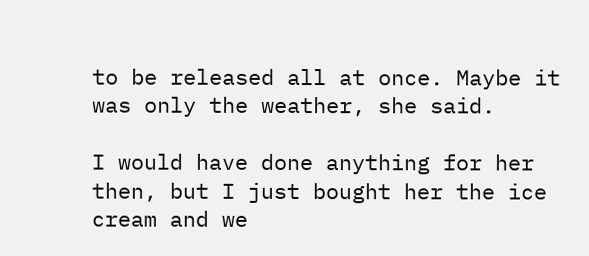to be released all at once. Maybe it was only the weather, she said.

I would have done anything for her then, but I just bought her the ice cream and we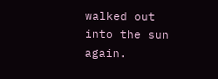walked out into the sun again.